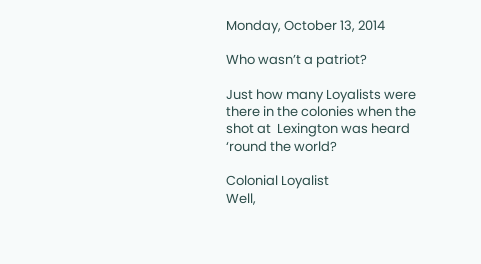Monday, October 13, 2014

Who wasn’t a patriot?

Just how many Loyalists were there in the colonies when the shot at  Lexington was heard ‘round the world?

Colonial Loyalist
Well,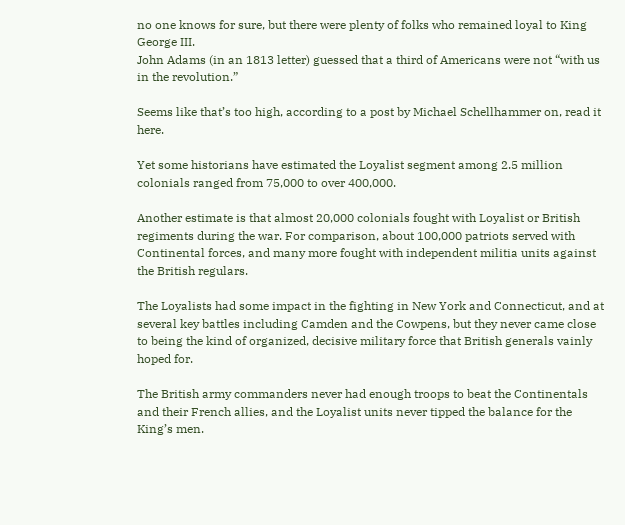no one knows for sure, but there were plenty of folks who remained loyal to King George III.
John Adams (in an 1813 letter) guessed that a third of Americans were not “with us in the revolution.”

Seems like that’s too high, according to a post by Michael Schellhammer on, read it here.

Yet some historians have estimated the Loyalist segment among 2.5 million colonials ranged from 75,000 to over 400,000.

Another estimate is that almost 20,000 colonials fought with Loyalist or British regiments during the war. For comparison, about 100,000 patriots served with Continental forces, and many more fought with independent militia units against the British regulars.

The Loyalists had some impact in the fighting in New York and Connecticut, and at several key battles including Camden and the Cowpens, but they never came close to being the kind of organized, decisive military force that British generals vainly hoped for.

The British army commanders never had enough troops to beat the Continentals and their French allies, and the Loyalist units never tipped the balance for the King’s men.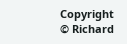Copyright © Richard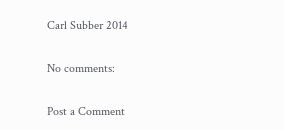Carl Subber 2014

No comments:

Post a Comment